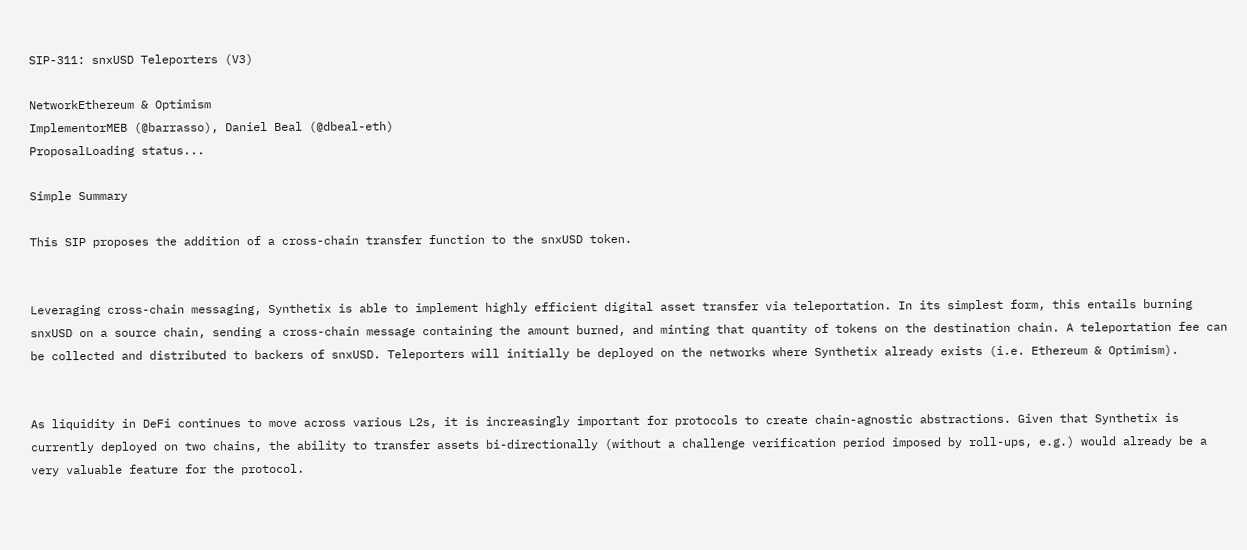SIP-311: snxUSD Teleporters (V3)

NetworkEthereum & Optimism
ImplementorMEB (@barrasso), Daniel Beal (@dbeal-eth)
ProposalLoading status...

Simple Summary

This SIP proposes the addition of a cross-chain transfer function to the snxUSD token.


Leveraging cross-chain messaging, Synthetix is able to implement highly efficient digital asset transfer via teleportation. In its simplest form, this entails burning snxUSD on a source chain, sending a cross-chain message containing the amount burned, and minting that quantity of tokens on the destination chain. A teleportation fee can be collected and distributed to backers of snxUSD. Teleporters will initially be deployed on the networks where Synthetix already exists (i.e. Ethereum & Optimism).


As liquidity in DeFi continues to move across various L2s, it is increasingly important for protocols to create chain-agnostic abstractions. Given that Synthetix is currently deployed on two chains, the ability to transfer assets bi-directionally (without a challenge verification period imposed by roll-ups, e.g.) would already be a very valuable feature for the protocol.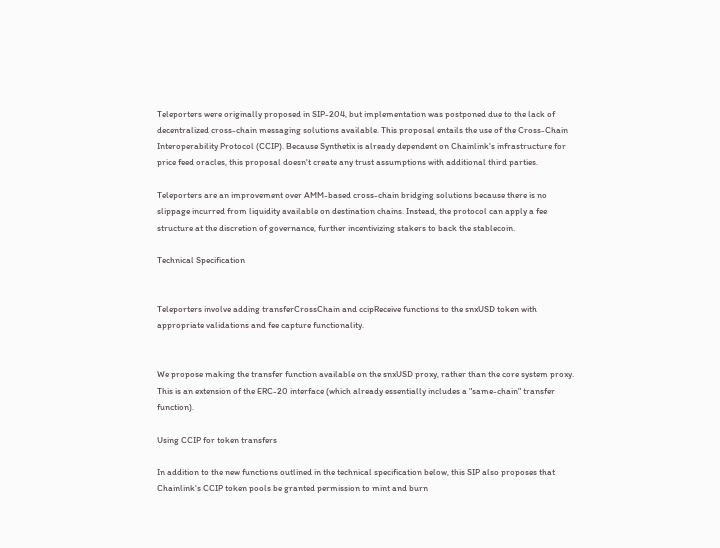Teleporters were originally proposed in SIP-204, but implementation was postponed due to the lack of decentralized cross-chain messaging solutions available. This proposal entails the use of the Cross-Chain Interoperability Protocol (CCIP). Because Synthetix is already dependent on Chainlink's infrastructure for price feed oracles, this proposal doesn't create any trust assumptions with additional third parties.

Teleporters are an improvement over AMM-based cross-chain bridging solutions because there is no slippage incurred from liquidity available on destination chains. Instead, the protocol can apply a fee structure at the discretion of governance, further incentivizing stakers to back the stablecoin.

Technical Specification


Teleporters involve adding transferCrossChain and ccipReceive functions to the snxUSD token with appropriate validations and fee capture functionality.


We propose making the transfer function available on the snxUSD proxy, rather than the core system proxy. This is an extension of the ERC-20 interface (which already essentially includes a "same-chain" transfer function).

Using CCIP for token transfers

In addition to the new functions outlined in the technical specification below, this SIP also proposes that Chainlink's CCIP token pools be granted permission to mint and burn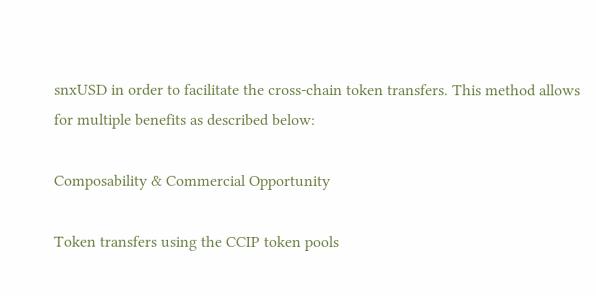snxUSD in order to facilitate the cross-chain token transfers. This method allows for multiple benefits as described below:

Composability & Commercial Opportunity

Token transfers using the CCIP token pools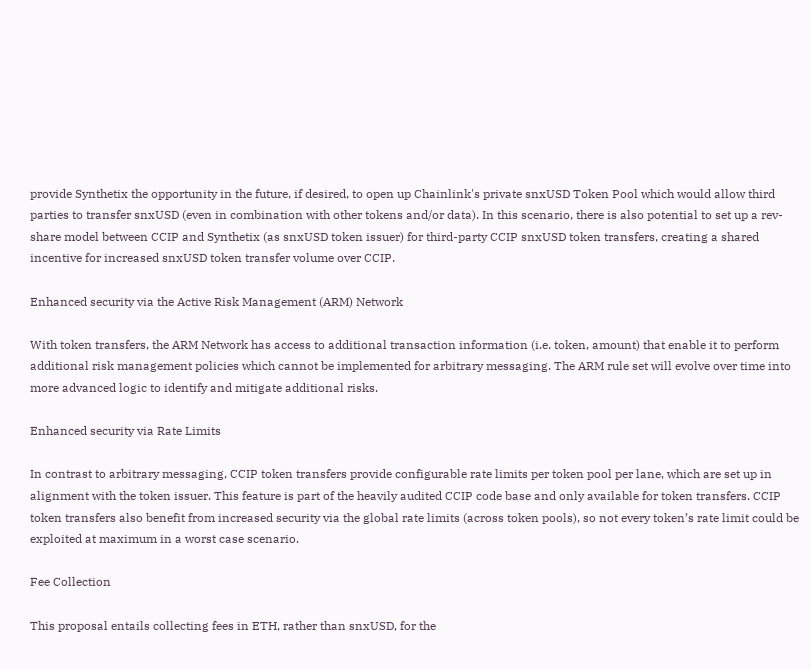provide Synthetix the opportunity in the future, if desired, to open up Chainlink's private snxUSD Token Pool which would allow third parties to transfer snxUSD (even in combination with other tokens and/or data). In this scenario, there is also potential to set up a rev-share model between CCIP and Synthetix (as snxUSD token issuer) for third-party CCIP snxUSD token transfers, creating a shared incentive for increased snxUSD token transfer volume over CCIP.

Enhanced security via the Active Risk Management (ARM) Network

With token transfers, the ARM Network has access to additional transaction information (i.e. token, amount) that enable it to perform additional risk management policies which cannot be implemented for arbitrary messaging. The ARM rule set will evolve over time into more advanced logic to identify and mitigate additional risks.

Enhanced security via Rate Limits

In contrast to arbitrary messaging, CCIP token transfers provide configurable rate limits per token pool per lane, which are set up in alignment with the token issuer. This feature is part of the heavily audited CCIP code base and only available for token transfers. CCIP token transfers also benefit from increased security via the global rate limits (across token pools), so not every token’s rate limit could be exploited at maximum in a worst case scenario.

Fee Collection

This proposal entails collecting fees in ETH, rather than snxUSD, for the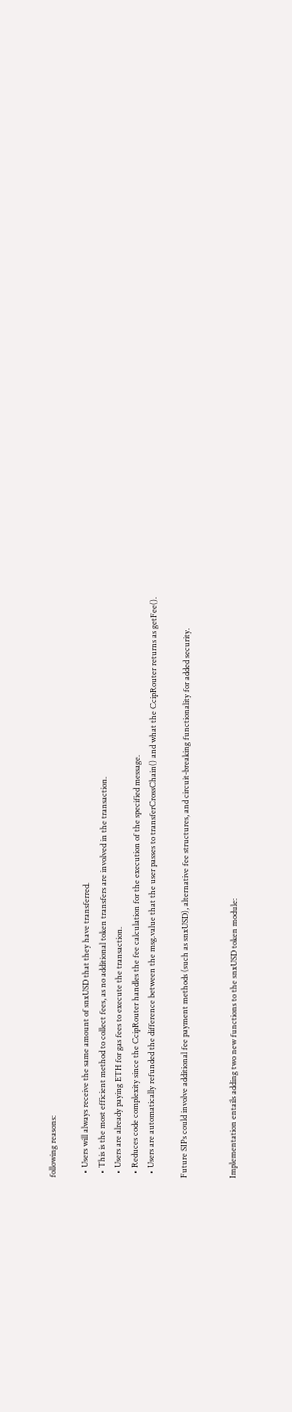following reasons:

  • Users will always receive the same amount of snxUSD that they have transferred.
  • This is the most efficient method to collect fees, as no additional token transfers are involved in the transaction.
  • Users are already paying ETH for gas fees to execute the transaction.
  • Reduces code complexity since the CcipRouter handles the fee calculation for the execution of the specified message.
  • Users are automatically refunded the difference between the msg.value that the user passes to transferCrossChain() and what the CcipRouter returns as getFee().

Future SIPs could involve additional fee payment methods (such as snxUSD), alternative fee structures, and circuit-breaking functionality for added security.


Implementation entails adding two new functions to the snxUSD token module: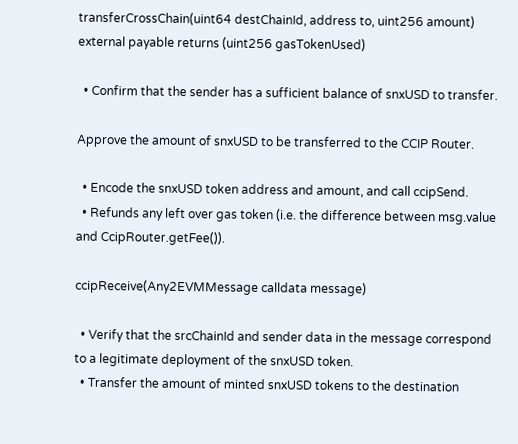transferCrossChain(uint64 destChainId, address to, uint256 amount) external payable returns (uint256 gasTokenUsed)

  • Confirm that the sender has a sufficient balance of snxUSD to transfer.

Approve the amount of snxUSD to be transferred to the CCIP Router.

  • Encode the snxUSD token address and amount, and call ccipSend.
  • Refunds any left over gas token (i.e. the difference between msg.value and CcipRouter.getFee()).

ccipReceive(Any2EVMMessage calldata message)

  • Verify that the srcChainId and sender data in the message correspond to a legitimate deployment of the snxUSD token.
  • Transfer the amount of minted snxUSD tokens to the destination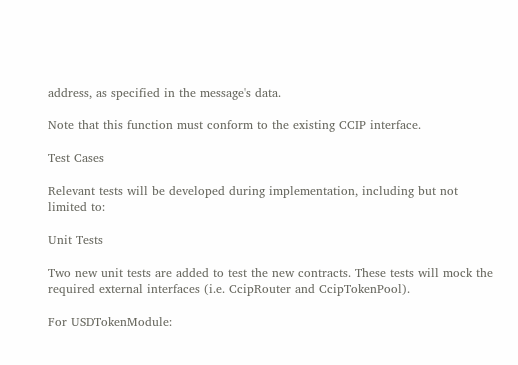address, as specified in the message's data.

Note that this function must conform to the existing CCIP interface.

Test Cases

Relevant tests will be developed during implementation, including but not limited to:

Unit Tests

Two new unit tests are added to test the new contracts. These tests will mock the required external interfaces (i.e. CcipRouter and CcipTokenPool).

For USDTokenModule: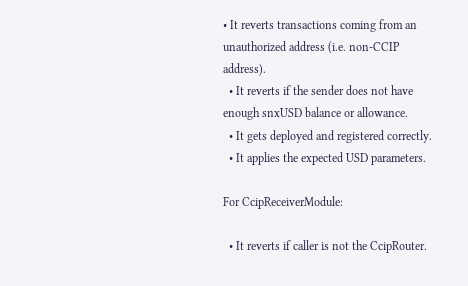• It reverts transactions coming from an unauthorized address (i.e. non-CCIP address).
  • It reverts if the sender does not have enough snxUSD balance or allowance.
  • It gets deployed and registered correctly.
  • It applies the expected USD parameters.

For CcipReceiverModule:

  • It reverts if caller is not the CcipRouter.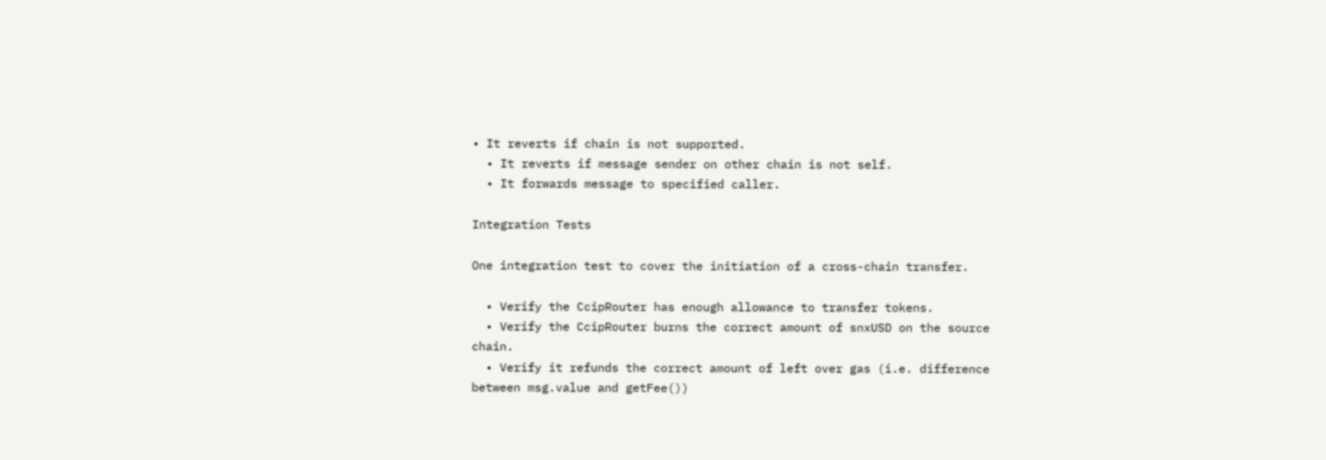• It reverts if chain is not supported.
  • It reverts if message sender on other chain is not self.
  • It forwards message to specified caller.

Integration Tests

One integration test to cover the initiation of a cross-chain transfer.

  • Verify the CcipRouter has enough allowance to transfer tokens.
  • Verify the CcipRouter burns the correct amount of snxUSD on the source chain.
  • Verify it refunds the correct amount of left over gas (i.e. difference between msg.value and getFee())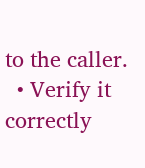to the caller.
  • Verify it correctly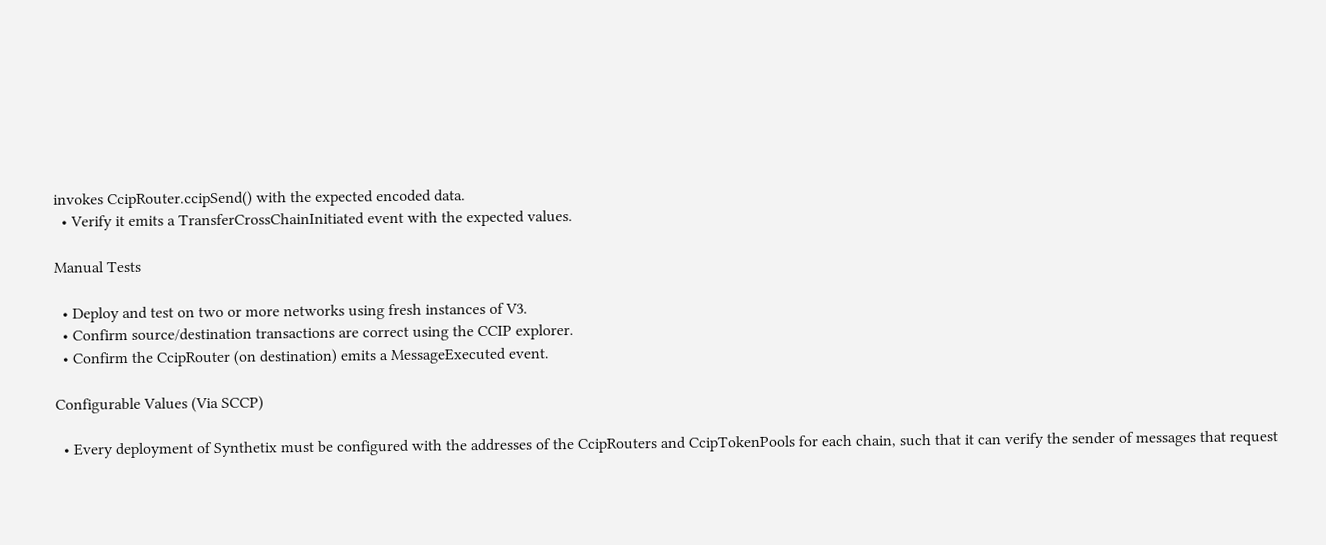invokes CcipRouter.ccipSend() with the expected encoded data.
  • Verify it emits a TransferCrossChainInitiated event with the expected values.

Manual Tests

  • Deploy and test on two or more networks using fresh instances of V3.
  • Confirm source/destination transactions are correct using the CCIP explorer.
  • Confirm the CcipRouter (on destination) emits a MessageExecuted event.

Configurable Values (Via SCCP)

  • Every deployment of Synthetix must be configured with the addresses of the CcipRouters and CcipTokenPools for each chain, such that it can verify the sender of messages that request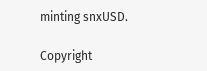minting snxUSD.

Copyright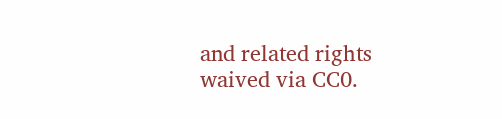and related rights waived via CC0.